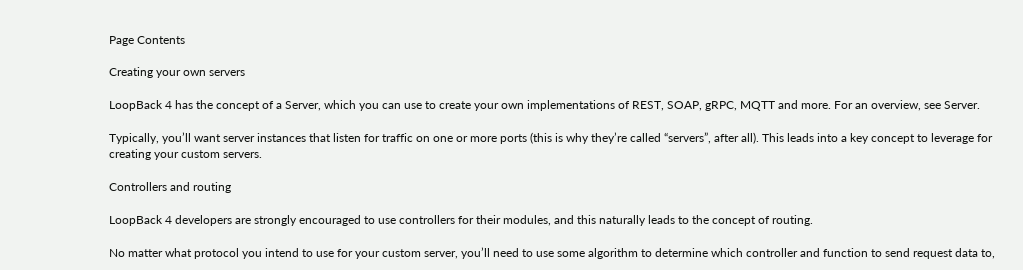Page Contents

Creating your own servers

LoopBack 4 has the concept of a Server, which you can use to create your own implementations of REST, SOAP, gRPC, MQTT and more. For an overview, see Server.

Typically, you’ll want server instances that listen for traffic on one or more ports (this is why they’re called “servers”, after all). This leads into a key concept to leverage for creating your custom servers.

Controllers and routing

LoopBack 4 developers are strongly encouraged to use controllers for their modules, and this naturally leads to the concept of routing.

No matter what protocol you intend to use for your custom server, you’ll need to use some algorithm to determine which controller and function to send request data to,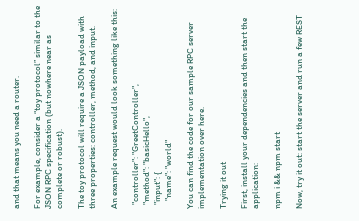and that means you need a router.

For example, consider a “toy protocol” similar to the JSON RPC specification (but nowhere near as complete or robust).

The toy protocol will require a JSON payload with three properties: controller, method, and input.

An example request would look something like this:

  "controller": "GreetController",
  "method": "basicHello",
  "input": {
    "name": "world"

You can find the code for our sample RPC server implementation over here.

Trying it out

First, install your dependencies and then start the application:

npm i && npm start

Now, try it out: start the server and run a few REST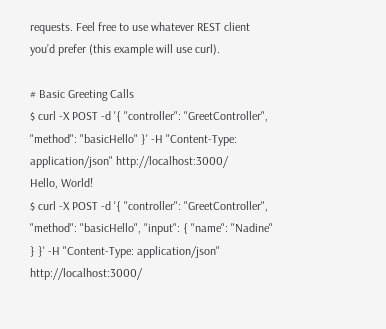requests. Feel free to use whatever REST client you’d prefer (this example will use curl).

# Basic Greeting Calls
$ curl -X POST -d '{ "controller": "GreetController", "method": "basicHello" }' -H "Content-Type: application/json" http://localhost:3000/
Hello, World!
$ curl -X POST -d '{ "controller": "GreetController", "method": "basicHello", "input": { "name": "Nadine" } }' -H "Content-Type: application/json" http://localhost:3000/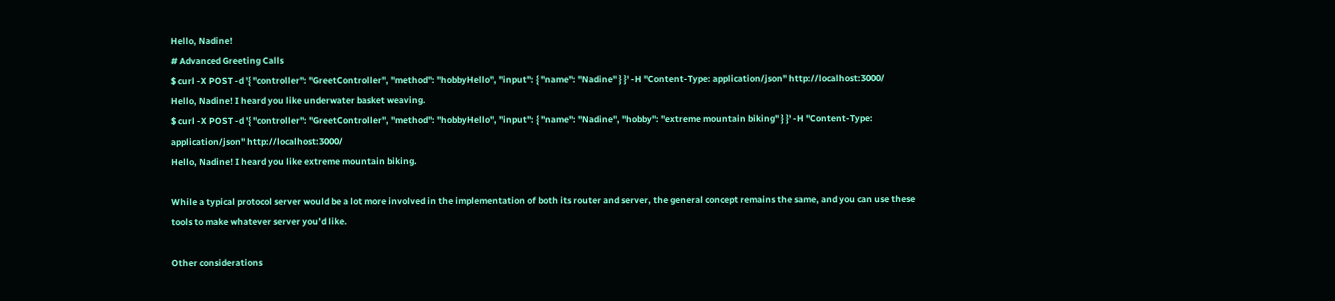Hello, Nadine!
# Advanced Greeting Calls
$ curl -X POST -d '{ "controller": "GreetController", "method": "hobbyHello", "input": { "name": "Nadine" } }' -H "Content-Type: application/json" http://localhost:3000/
Hello, Nadine! I heard you like underwater basket weaving.
$ curl -X POST -d '{ "controller": "GreetController", "method": "hobbyHello", "input": { "name": "Nadine", "hobby": "extreme mountain biking" } }' -H "Content-Type: application/json" http://localhost:3000/
Hello, Nadine! I heard you like extreme mountain biking.

While a typical protocol server would be a lot more involved in the implementation of both its router and server, the general concept remains the same, and you can use these tools to make whatever server you’d like.

Other considerations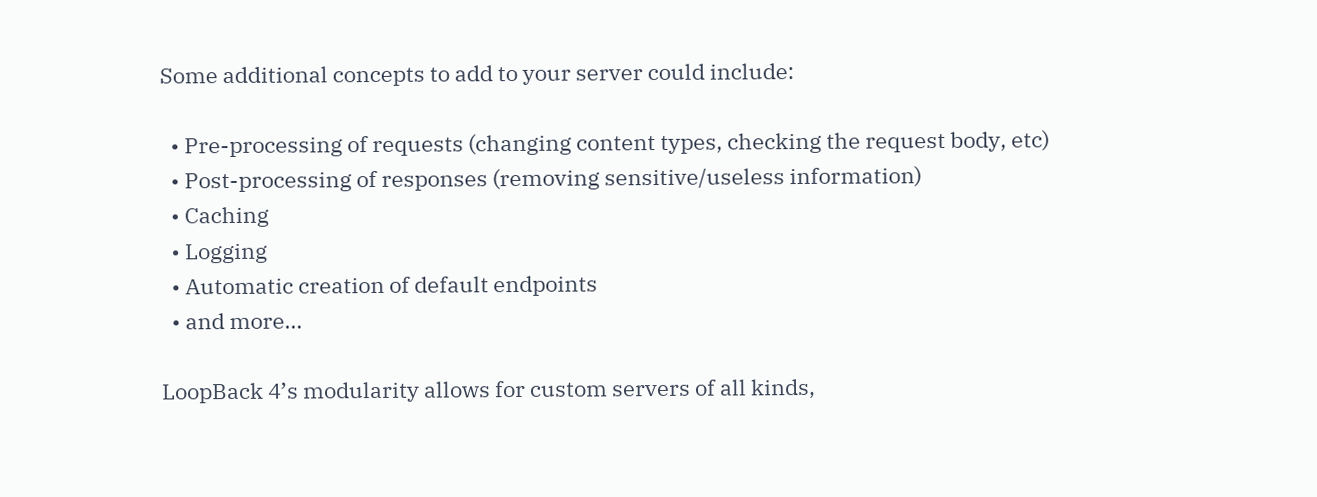Some additional concepts to add to your server could include:

  • Pre-processing of requests (changing content types, checking the request body, etc)
  • Post-processing of responses (removing sensitive/useless information)
  • Caching
  • Logging
  • Automatic creation of default endpoints
  • and more…

LoopBack 4’s modularity allows for custom servers of all kinds,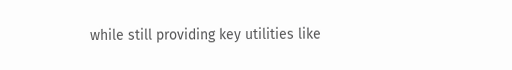while still providing key utilities like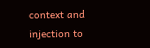context and injection to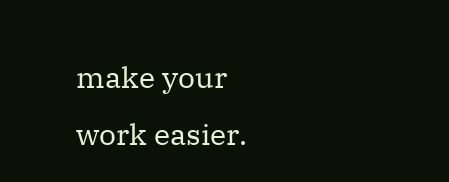make your work easier.